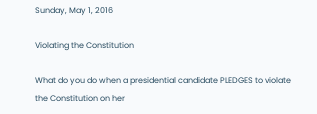Sunday, May 1, 2016

Violating the Constitution

What do you do when a presidential candidate PLEDGES to violate the Constitution on her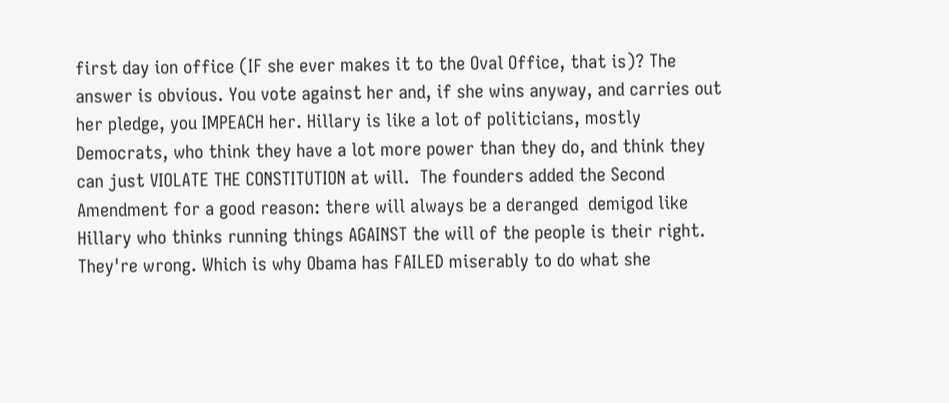first day ion office (IF she ever makes it to the Oval Office, that is)? The answer is obvious. You vote against her and, if she wins anyway, and carries out her pledge, you IMPEACH her. Hillary is like a lot of politicians, mostly Democrats, who think they have a lot more power than they do, and think they can just VIOLATE THE CONSTITUTION at will.  The founders added the Second Amendment for a good reason: there will always be a deranged  demigod like Hillary who thinks running things AGAINST the will of the people is their right. They're wrong. Which is why Obama has FAILED miserably to do what she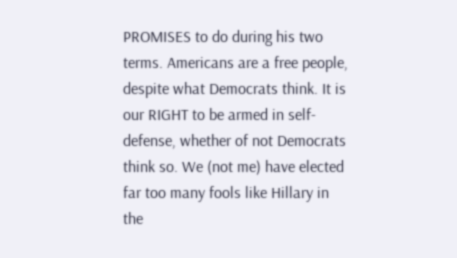PROMISES to do during his two terms. Americans are a free people, despite what Democrats think. It is our RIGHT to be armed in self-defense, whether of not Democrats think so. We (not me) have elected far too many fools like Hillary in the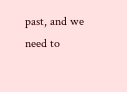past, and we need to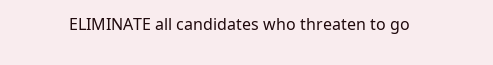ELIMINATE all candidates who threaten to go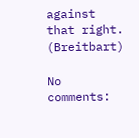against that right. (Breitbart)

No comments: